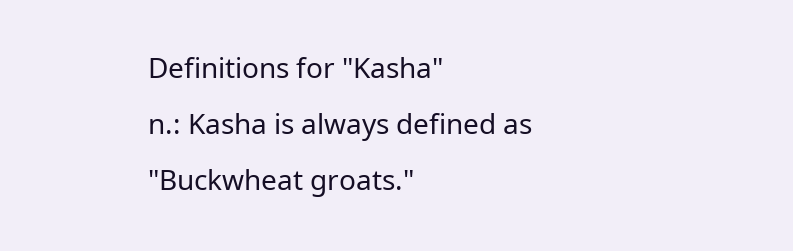Definitions for "Kasha"
n.: Kasha is always defined as "Buckwheat groats."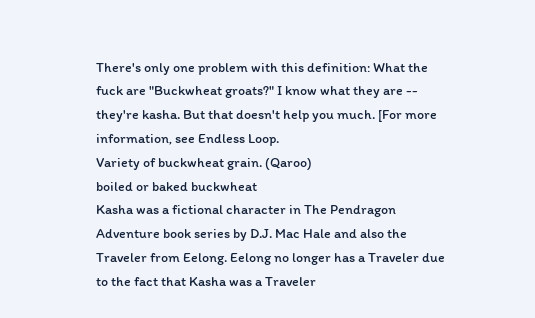There's only one problem with this definition: What the fuck are "Buckwheat groats?" I know what they are -- they're kasha. But that doesn't help you much. [For more information, see Endless Loop.
Variety of buckwheat grain. (Qaroo)
boiled or baked buckwheat
Kasha was a fictional character in The Pendragon Adventure book series by D.J. Mac Hale and also the Traveler from Eelong. Eelong no longer has a Traveler due to the fact that Kasha was a Traveler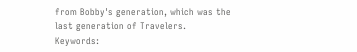from Bobby's generation, which was the last generation of Travelers.
Keywords: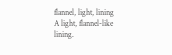flannel, light, lining
A light, flannel-like lining.